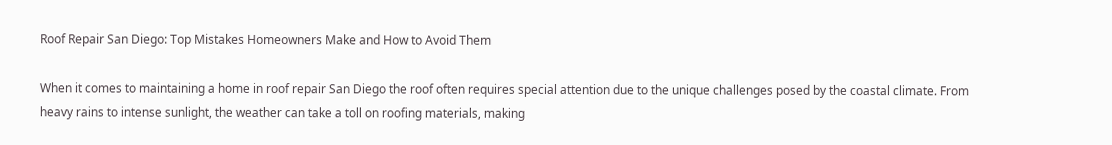Roof Repair San Diego: Top Mistakes Homeowners Make and How to Avoid Them

When it comes to maintaining a home in roof repair San Diego the roof often requires special attention due to the unique challenges posed by the coastal climate. From heavy rains to intense sunlight, the weather can take a toll on roofing materials, making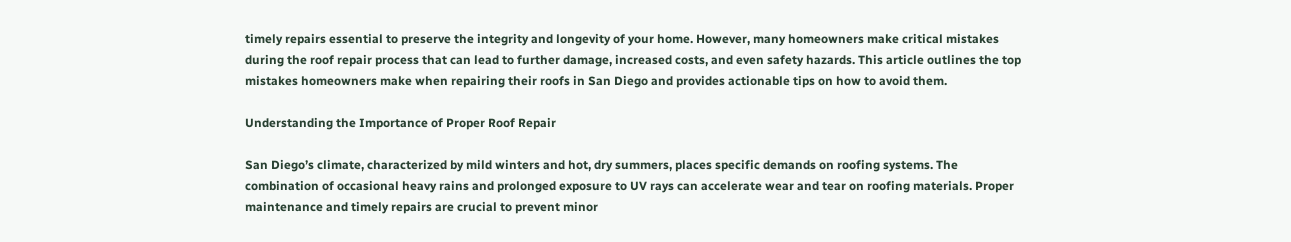timely repairs essential to preserve the integrity and longevity of your home. However, many homeowners make critical mistakes during the roof repair process that can lead to further damage, increased costs, and even safety hazards. This article outlines the top mistakes homeowners make when repairing their roofs in San Diego and provides actionable tips on how to avoid them.

Understanding the Importance of Proper Roof Repair

San Diego’s climate, characterized by mild winters and hot, dry summers, places specific demands on roofing systems. The combination of occasional heavy rains and prolonged exposure to UV rays can accelerate wear and tear on roofing materials. Proper maintenance and timely repairs are crucial to prevent minor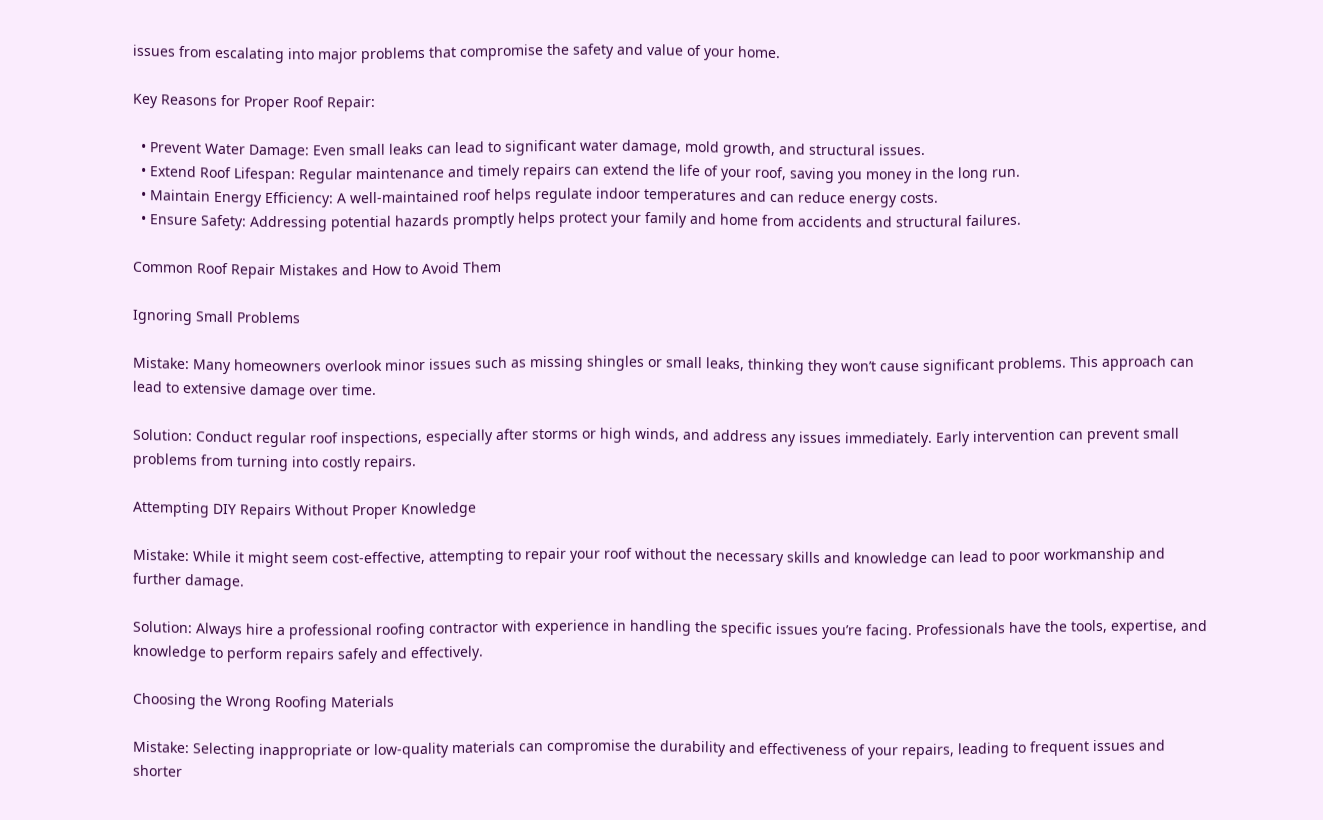issues from escalating into major problems that compromise the safety and value of your home.

Key Reasons for Proper Roof Repair:

  • Prevent Water Damage: Even small leaks can lead to significant water damage, mold growth, and structural issues.
  • Extend Roof Lifespan: Regular maintenance and timely repairs can extend the life of your roof, saving you money in the long run.
  • Maintain Energy Efficiency: A well-maintained roof helps regulate indoor temperatures and can reduce energy costs.
  • Ensure Safety: Addressing potential hazards promptly helps protect your family and home from accidents and structural failures.

Common Roof Repair Mistakes and How to Avoid Them

Ignoring Small Problems

Mistake: Many homeowners overlook minor issues such as missing shingles or small leaks, thinking they won’t cause significant problems. This approach can lead to extensive damage over time.

Solution: Conduct regular roof inspections, especially after storms or high winds, and address any issues immediately. Early intervention can prevent small problems from turning into costly repairs.

Attempting DIY Repairs Without Proper Knowledge

Mistake: While it might seem cost-effective, attempting to repair your roof without the necessary skills and knowledge can lead to poor workmanship and further damage.

Solution: Always hire a professional roofing contractor with experience in handling the specific issues you’re facing. Professionals have the tools, expertise, and knowledge to perform repairs safely and effectively.

Choosing the Wrong Roofing Materials

Mistake: Selecting inappropriate or low-quality materials can compromise the durability and effectiveness of your repairs, leading to frequent issues and shorter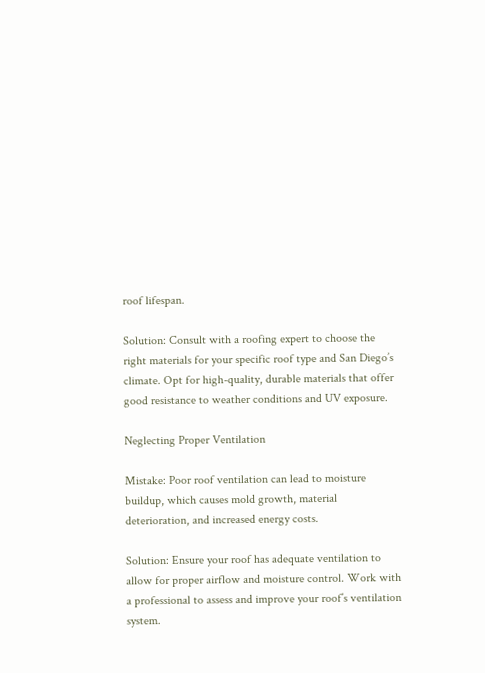roof lifespan.

Solution: Consult with a roofing expert to choose the right materials for your specific roof type and San Diego’s climate. Opt for high-quality, durable materials that offer good resistance to weather conditions and UV exposure.

Neglecting Proper Ventilation

Mistake: Poor roof ventilation can lead to moisture buildup, which causes mold growth, material deterioration, and increased energy costs.

Solution: Ensure your roof has adequate ventilation to allow for proper airflow and moisture control. Work with a professional to assess and improve your roof’s ventilation system.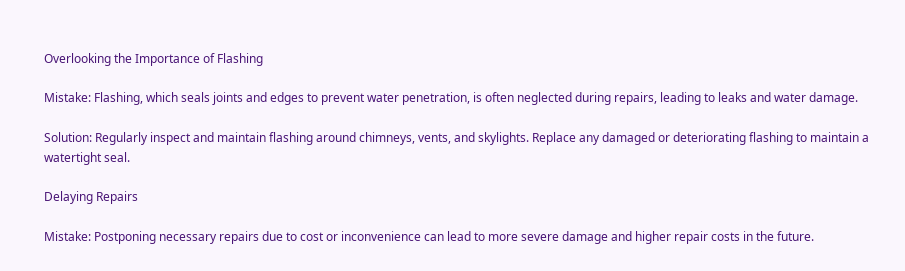Overlooking the Importance of Flashing

Mistake: Flashing, which seals joints and edges to prevent water penetration, is often neglected during repairs, leading to leaks and water damage.

Solution: Regularly inspect and maintain flashing around chimneys, vents, and skylights. Replace any damaged or deteriorating flashing to maintain a watertight seal.

Delaying Repairs

Mistake: Postponing necessary repairs due to cost or inconvenience can lead to more severe damage and higher repair costs in the future.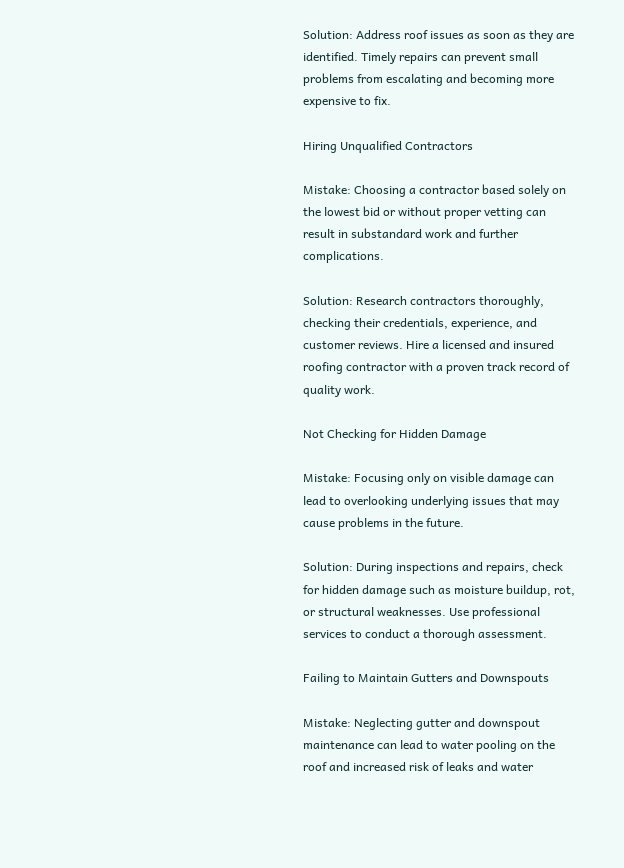Solution: Address roof issues as soon as they are identified. Timely repairs can prevent small problems from escalating and becoming more expensive to fix.

Hiring Unqualified Contractors

Mistake: Choosing a contractor based solely on the lowest bid or without proper vetting can result in substandard work and further complications.

Solution: Research contractors thoroughly, checking their credentials, experience, and customer reviews. Hire a licensed and insured roofing contractor with a proven track record of quality work.

Not Checking for Hidden Damage

Mistake: Focusing only on visible damage can lead to overlooking underlying issues that may cause problems in the future.

Solution: During inspections and repairs, check for hidden damage such as moisture buildup, rot, or structural weaknesses. Use professional services to conduct a thorough assessment.

Failing to Maintain Gutters and Downspouts

Mistake: Neglecting gutter and downspout maintenance can lead to water pooling on the roof and increased risk of leaks and water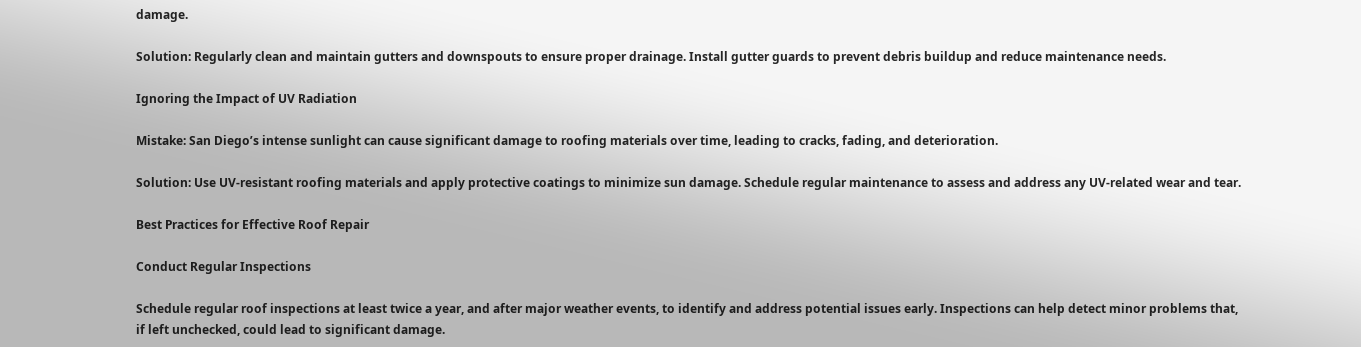damage.

Solution: Regularly clean and maintain gutters and downspouts to ensure proper drainage. Install gutter guards to prevent debris buildup and reduce maintenance needs.

Ignoring the Impact of UV Radiation

Mistake: San Diego’s intense sunlight can cause significant damage to roofing materials over time, leading to cracks, fading, and deterioration.

Solution: Use UV-resistant roofing materials and apply protective coatings to minimize sun damage. Schedule regular maintenance to assess and address any UV-related wear and tear.

Best Practices for Effective Roof Repair

Conduct Regular Inspections

Schedule regular roof inspections at least twice a year, and after major weather events, to identify and address potential issues early. Inspections can help detect minor problems that, if left unchecked, could lead to significant damage.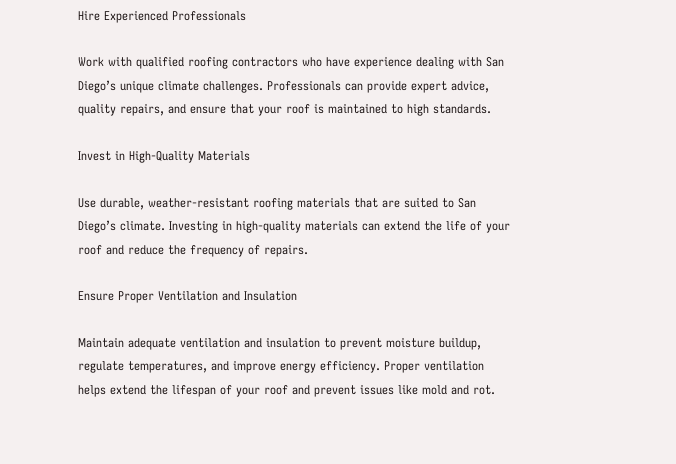Hire Experienced Professionals

Work with qualified roofing contractors who have experience dealing with San Diego’s unique climate challenges. Professionals can provide expert advice, quality repairs, and ensure that your roof is maintained to high standards.

Invest in High-Quality Materials

Use durable, weather-resistant roofing materials that are suited to San Diego’s climate. Investing in high-quality materials can extend the life of your roof and reduce the frequency of repairs.

Ensure Proper Ventilation and Insulation

Maintain adequate ventilation and insulation to prevent moisture buildup, regulate temperatures, and improve energy efficiency. Proper ventilation helps extend the lifespan of your roof and prevent issues like mold and rot.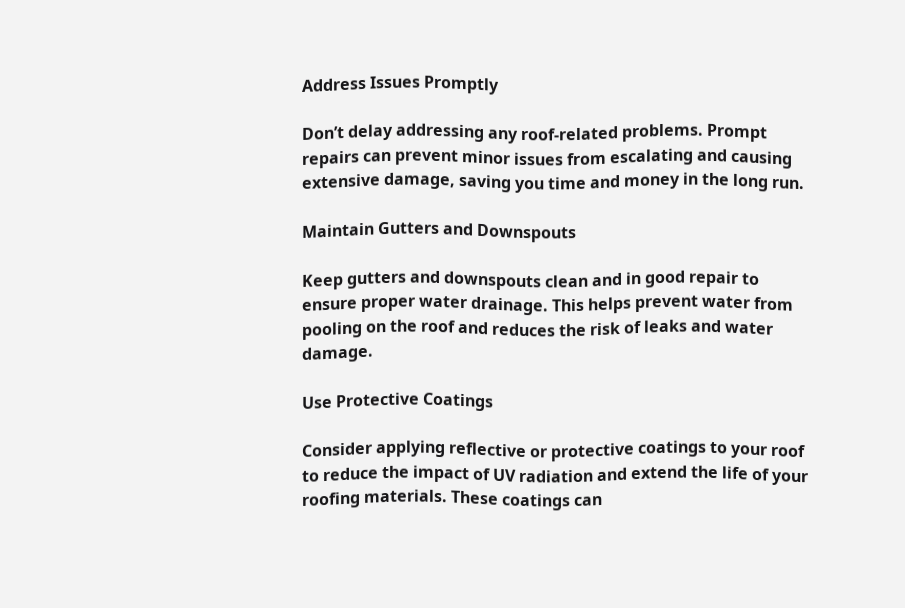Address Issues Promptly

Don’t delay addressing any roof-related problems. Prompt repairs can prevent minor issues from escalating and causing extensive damage, saving you time and money in the long run.

Maintain Gutters and Downspouts

Keep gutters and downspouts clean and in good repair to ensure proper water drainage. This helps prevent water from pooling on the roof and reduces the risk of leaks and water damage.

Use Protective Coatings

Consider applying reflective or protective coatings to your roof to reduce the impact of UV radiation and extend the life of your roofing materials. These coatings can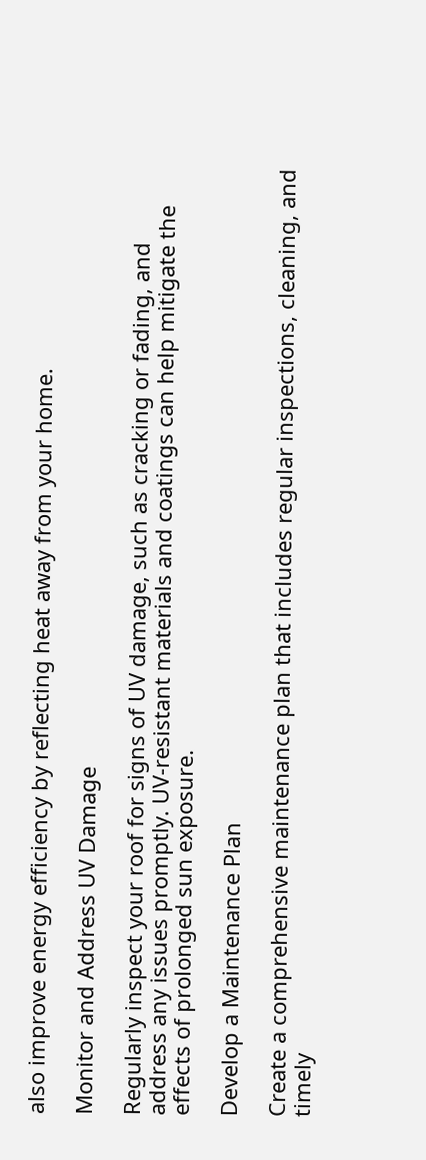also improve energy efficiency by reflecting heat away from your home.

Monitor and Address UV Damage

Regularly inspect your roof for signs of UV damage, such as cracking or fading, and address any issues promptly. UV-resistant materials and coatings can help mitigate the effects of prolonged sun exposure.

Develop a Maintenance Plan

Create a comprehensive maintenance plan that includes regular inspections, cleaning, and timely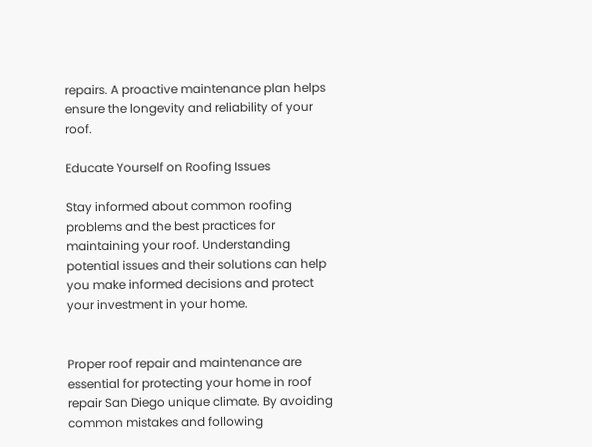repairs. A proactive maintenance plan helps ensure the longevity and reliability of your roof.

Educate Yourself on Roofing Issues

Stay informed about common roofing problems and the best practices for maintaining your roof. Understanding potential issues and their solutions can help you make informed decisions and protect your investment in your home.


Proper roof repair and maintenance are essential for protecting your home in roof repair San Diego unique climate. By avoiding common mistakes and following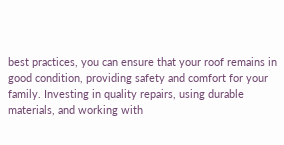best practices, you can ensure that your roof remains in good condition, providing safety and comfort for your family. Investing in quality repairs, using durable materials, and working with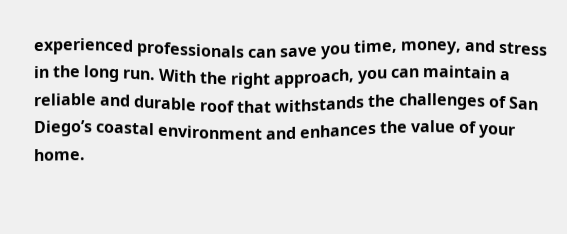experienced professionals can save you time, money, and stress in the long run. With the right approach, you can maintain a reliable and durable roof that withstands the challenges of San Diego’s coastal environment and enhances the value of your home.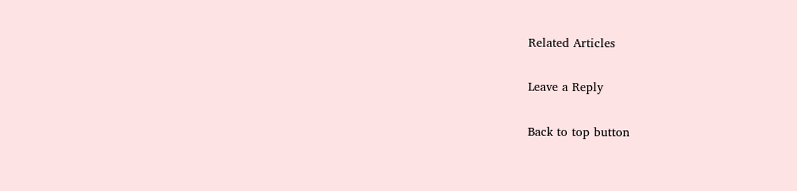Related Articles

Leave a Reply

Back to top button